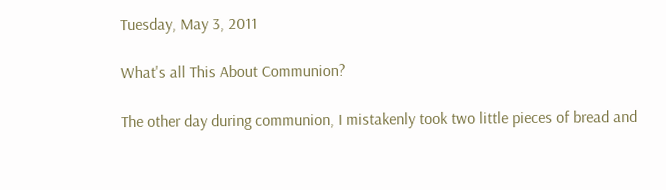Tuesday, May 3, 2011

What's all This About Communion?

The other day during communion, I mistakenly took two little pieces of bread and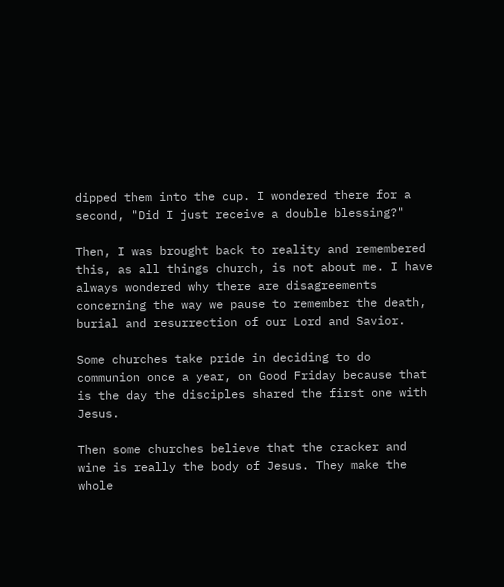dipped them into the cup. I wondered there for a second, "Did I just receive a double blessing?"

Then, I was brought back to reality and remembered this, as all things church, is not about me. I have always wondered why there are disagreements concerning the way we pause to remember the death, burial and resurrection of our Lord and Savior.

Some churches take pride in deciding to do communion once a year, on Good Friday because that is the day the disciples shared the first one with Jesus.

Then some churches believe that the cracker and wine is really the body of Jesus. They make the whole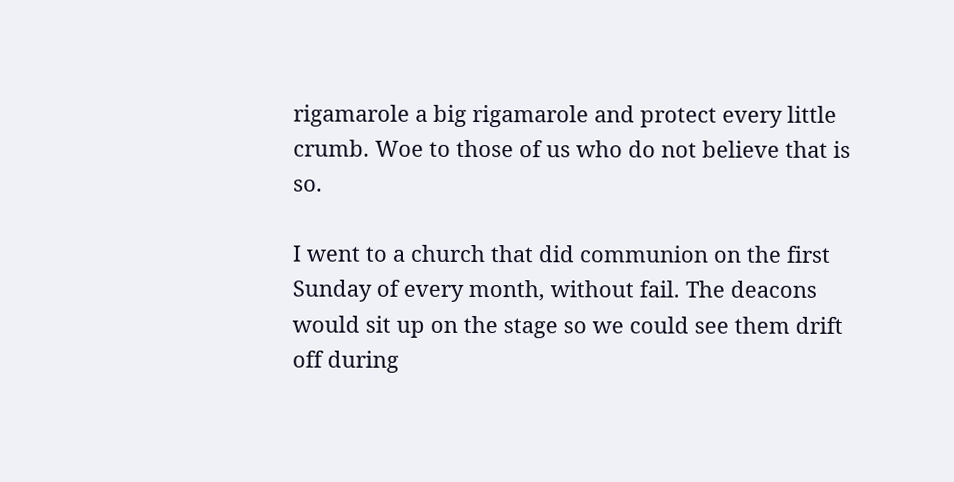rigamarole a big rigamarole and protect every little crumb. Woe to those of us who do not believe that is so.

I went to a church that did communion on the first Sunday of every month, without fail. The deacons would sit up on the stage so we could see them drift off during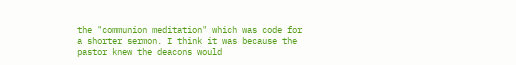the "communion meditation" which was code for a shorter sermon. I think it was because the pastor knew the deacons would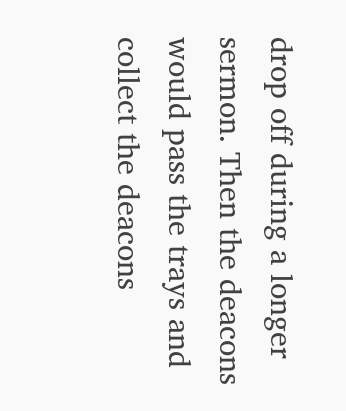drop off during a longer sermon. Then the deacons would pass the trays and collect the deacons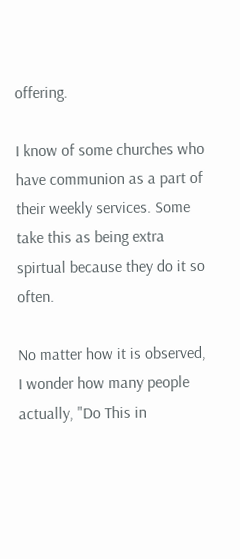offering.

I know of some churches who have communion as a part of their weekly services. Some take this as being extra spirtual because they do it so often.

No matter how it is observed, I wonder how many people actually, "Do This in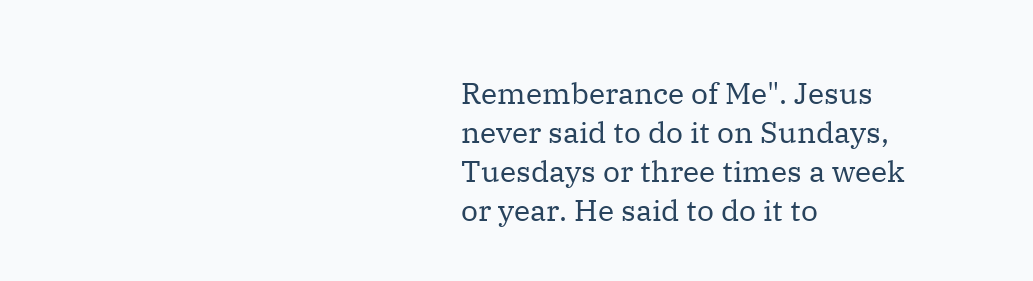Rememberance of Me". Jesus never said to do it on Sundays, Tuesdays or three times a week or year. He said to do it to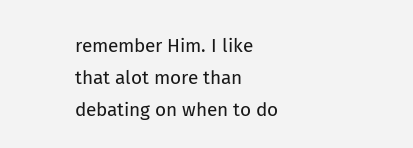remember Him. I like that alot more than debating on when to do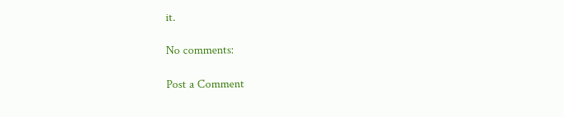it.

No comments:

Post a Comment